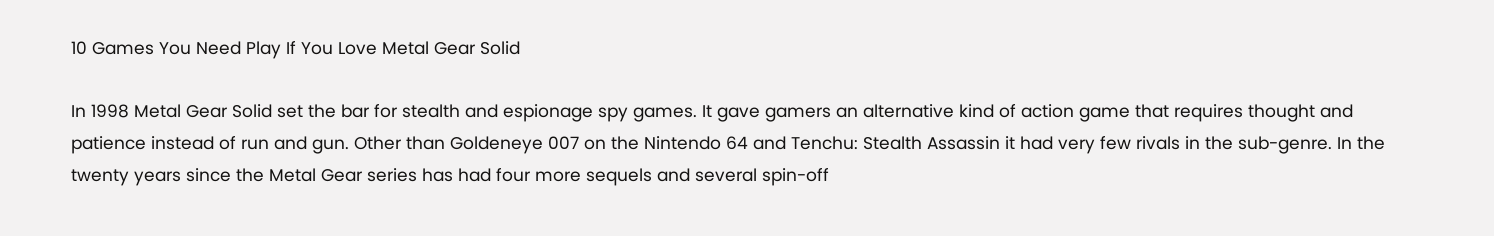10 Games You Need Play If You Love Metal Gear Solid

In 1998 Metal Gear Solid set the bar for stealth and espionage spy games. It gave gamers an alternative kind of action game that requires thought and patience instead of run and gun. Other than Goldeneye 007 on the Nintendo 64 and Tenchu: Stealth Assassin it had very few rivals in the sub-genre. In the twenty years since the Metal Gear series has had four more sequels and several spin-off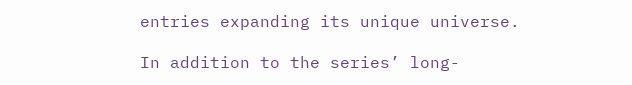entries expanding its unique universe.

In addition to the series’ long-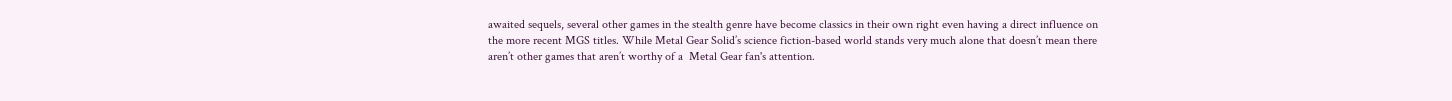awaited sequels, several other games in the stealth genre have become classics in their own right even having a direct influence on the more recent MGS titles. While Metal Gear Solid’s science fiction-based world stands very much alone that doesn’t mean there aren’t other games that aren’t worthy of a  Metal Gear fan's attention.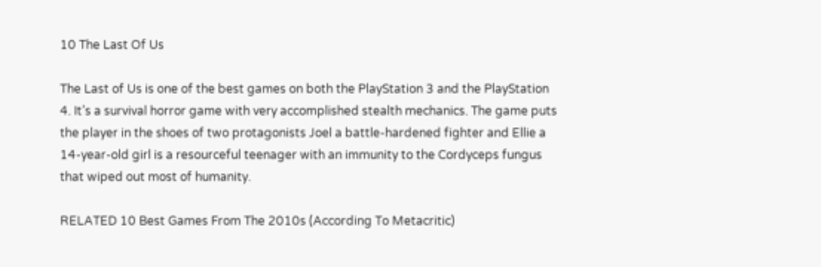10 The Last Of Us

The Last of Us is one of the best games on both the PlayStation 3 and the PlayStation 4. It’s a survival horror game with very accomplished stealth mechanics. The game puts the player in the shoes of two protagonists Joel a battle-hardened fighter and Ellie a 14-year-old girl is a resourceful teenager with an immunity to the Cordyceps fungus that wiped out most of humanity.

RELATED 10 Best Games From The 2010s (According To Metacritic)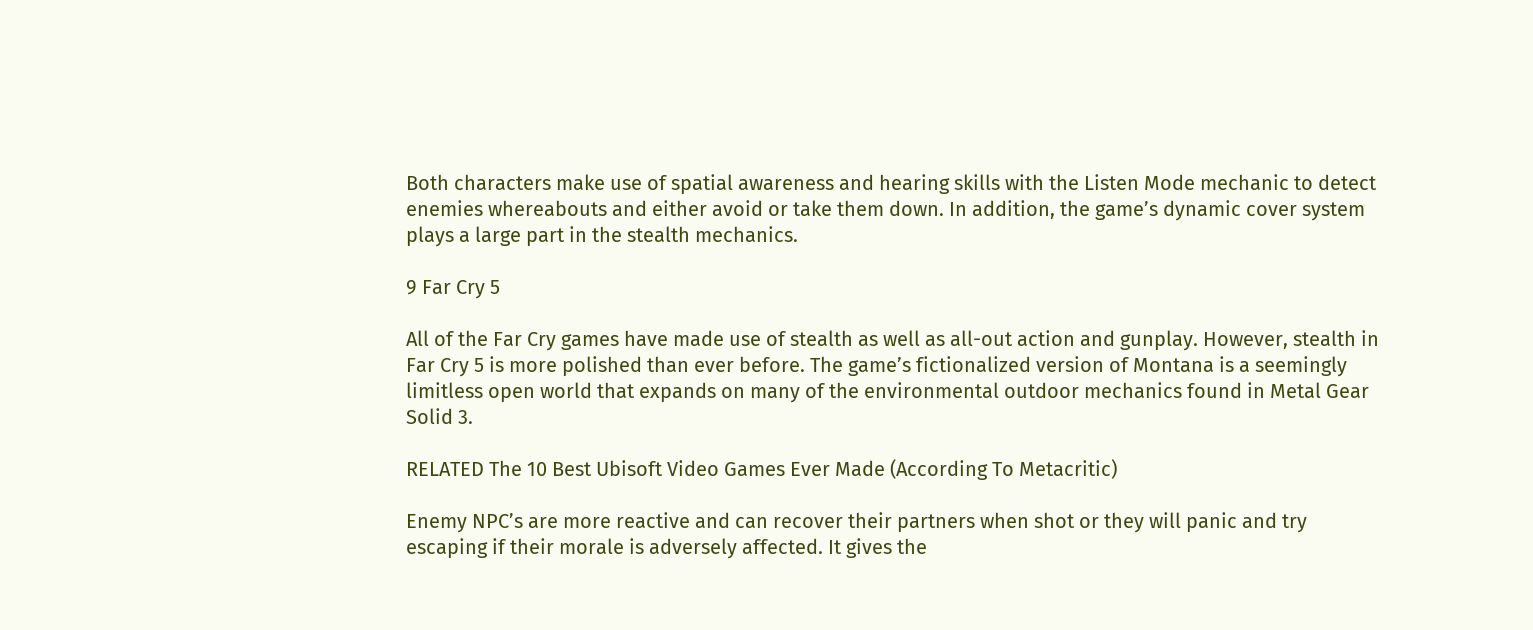Both characters make use of spatial awareness and hearing skills with the Listen Mode mechanic to detect enemies whereabouts and either avoid or take them down. In addition, the game’s dynamic cover system plays a large part in the stealth mechanics.

9 Far Cry 5

All of the Far Cry games have made use of stealth as well as all-out action and gunplay. However, stealth in Far Cry 5 is more polished than ever before. The game’s fictionalized version of Montana is a seemingly limitless open world that expands on many of the environmental outdoor mechanics found in Metal Gear Solid 3.

RELATED The 10 Best Ubisoft Video Games Ever Made (According To Metacritic)

Enemy NPC’s are more reactive and can recover their partners when shot or they will panic and try escaping if their morale is adversely affected. It gives the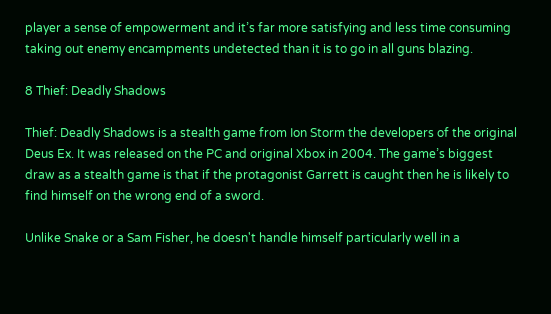player a sense of empowerment and it’s far more satisfying and less time consuming taking out enemy encampments undetected than it is to go in all guns blazing.

8 Thief: Deadly Shadows

Thief: Deadly Shadows is a stealth game from Ion Storm the developers of the original Deus Ex. It was released on the PC and original Xbox in 2004. The game’s biggest draw as a stealth game is that if the protagonist Garrett is caught then he is likely to find himself on the wrong end of a sword.

Unlike Snake or a Sam Fisher, he doesn't handle himself particularly well in a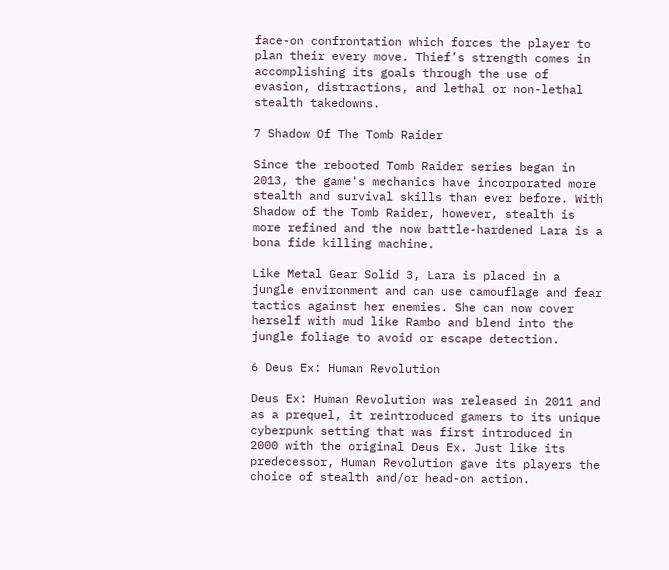face-on confrontation which forces the player to plan their every move. Thief’s strength comes in accomplishing its goals through the use of evasion, distractions, and lethal or non-lethal stealth takedowns.

7 Shadow Of The Tomb Raider

Since the rebooted Tomb Raider series began in 2013, the game's mechanics have incorporated more stealth and survival skills than ever before. With Shadow of the Tomb Raider, however, stealth is more refined and the now battle-hardened Lara is a bona fide killing machine.

Like Metal Gear Solid 3, Lara is placed in a jungle environment and can use camouflage and fear tactics against her enemies. She can now cover herself with mud like Rambo and blend into the jungle foliage to avoid or escape detection.

6 Deus Ex: Human Revolution

Deus Ex: Human Revolution was released in 2011 and as a prequel, it reintroduced gamers to its unique cyberpunk setting that was first introduced in 2000 with the original Deus Ex. Just like its predecessor, Human Revolution gave its players the choice of stealth and/or head-on action.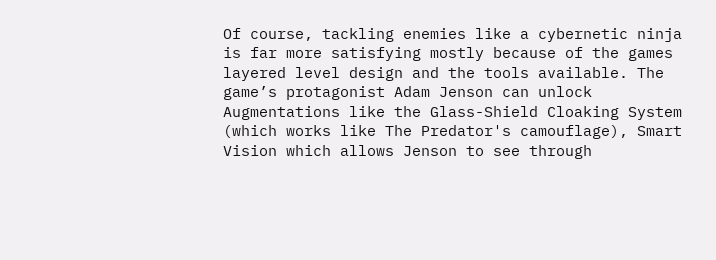Of course, tackling enemies like a cybernetic ninja is far more satisfying mostly because of the games layered level design and the tools available. The game’s protagonist Adam Jenson can unlock Augmentations like the Glass-Shield Cloaking System (which works like The Predator's camouflage), Smart Vision which allows Jenson to see through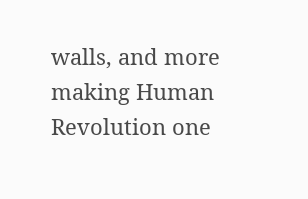walls, and more making Human Revolution one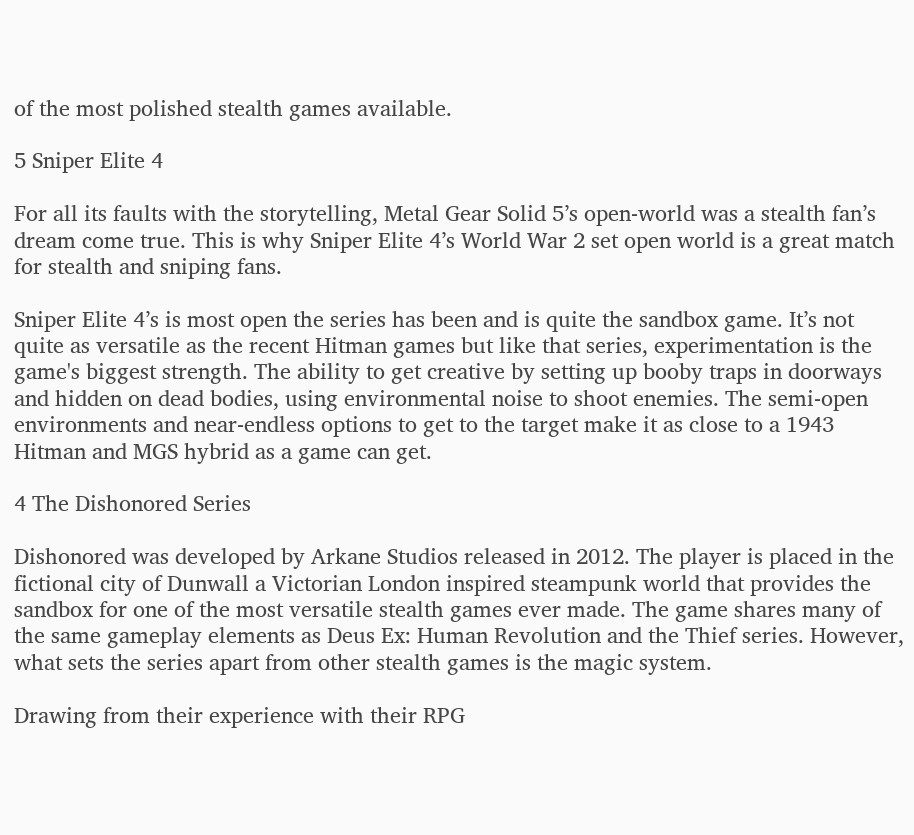of the most polished stealth games available.

5 Sniper Elite 4

For all its faults with the storytelling, Metal Gear Solid 5’s open-world was a stealth fan’s dream come true. This is why Sniper Elite 4’s World War 2 set open world is a great match for stealth and sniping fans.

Sniper Elite 4’s is most open the series has been and is quite the sandbox game. It’s not quite as versatile as the recent Hitman games but like that series, experimentation is the game's biggest strength. The ability to get creative by setting up booby traps in doorways and hidden on dead bodies, using environmental noise to shoot enemies. The semi-open environments and near-endless options to get to the target make it as close to a 1943 Hitman and MGS hybrid as a game can get.

4 The Dishonored Series

Dishonored was developed by Arkane Studios released in 2012. The player is placed in the fictional city of Dunwall a Victorian London inspired steampunk world that provides the sandbox for one of the most versatile stealth games ever made. The game shares many of the same gameplay elements as Deus Ex: Human Revolution and the Thief series. However, what sets the series apart from other stealth games is the magic system.

Drawing from their experience with their RPG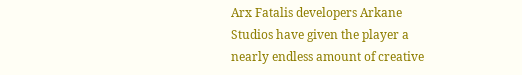Arx Fatalis developers Arkane Studios have given the player a nearly endless amount of creative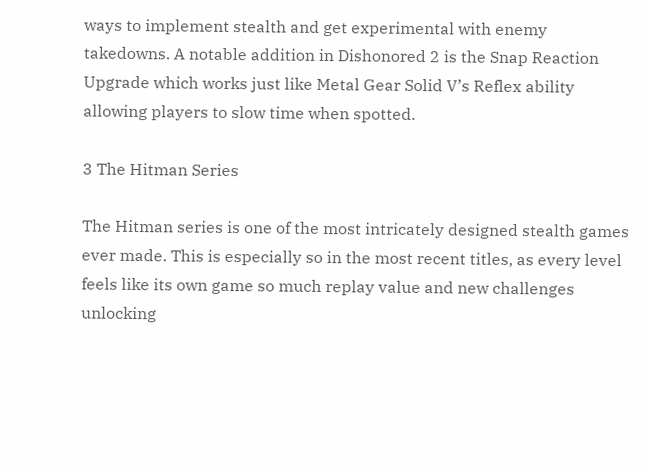ways to implement stealth and get experimental with enemy takedowns. A notable addition in Dishonored 2 is the Snap Reaction Upgrade which works just like Metal Gear Solid V’s Reflex ability allowing players to slow time when spotted.

3 The Hitman Series

The Hitman series is one of the most intricately designed stealth games ever made. This is especially so in the most recent titles, as every level feels like its own game so much replay value and new challenges unlocking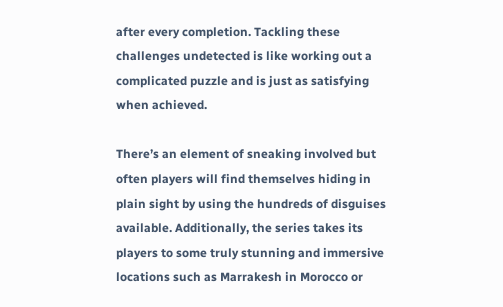after every completion. Tackling these challenges undetected is like working out a complicated puzzle and is just as satisfying when achieved.

There’s an element of sneaking involved but often players will find themselves hiding in plain sight by using the hundreds of disguises available. Additionally, the series takes its players to some truly stunning and immersive locations such as Marrakesh in Morocco or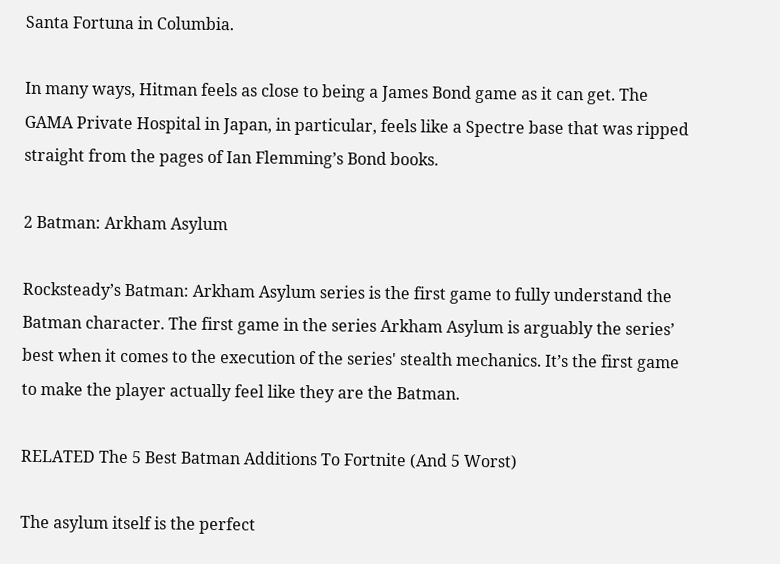Santa Fortuna in Columbia.

In many ways, Hitman feels as close to being a James Bond game as it can get. The GAMA Private Hospital in Japan, in particular, feels like a Spectre base that was ripped straight from the pages of Ian Flemming’s Bond books.

2 Batman: Arkham Asylum

Rocksteady’s Batman: Arkham Asylum series is the first game to fully understand the Batman character. The first game in the series Arkham Asylum is arguably the series’ best when it comes to the execution of the series' stealth mechanics. It’s the first game to make the player actually feel like they are the Batman.

RELATED The 5 Best Batman Additions To Fortnite (And 5 Worst)

The asylum itself is the perfect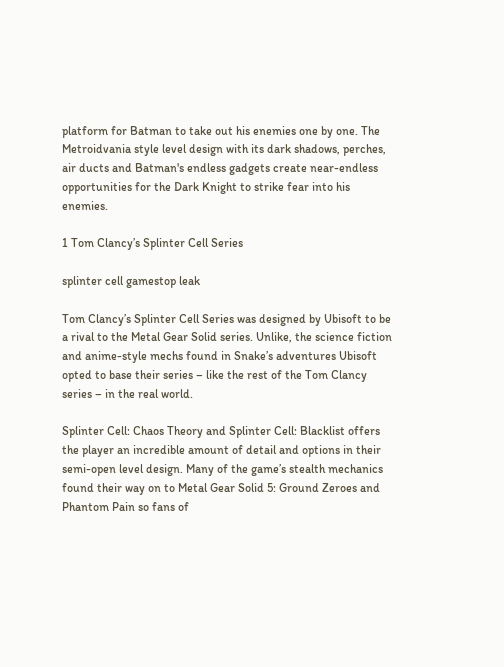platform for Batman to take out his enemies one by one. The Metroidvania style level design with its dark shadows, perches, air ducts and Batman's endless gadgets create near-endless opportunities for the Dark Knight to strike fear into his enemies.

1 Tom Clancy’s Splinter Cell Series

splinter cell gamestop leak

Tom Clancy’s Splinter Cell Series was designed by Ubisoft to be a rival to the Metal Gear Solid series. Unlike, the science fiction and anime-style mechs found in Snake’s adventures Ubisoft opted to base their series – like the rest of the Tom Clancy series – in the real world.

Splinter Cell: Chaos Theory and Splinter Cell: Blacklist offers the player an incredible amount of detail and options in their semi-open level design. Many of the game’s stealth mechanics found their way on to Metal Gear Solid 5: Ground Zeroes and Phantom Pain so fans of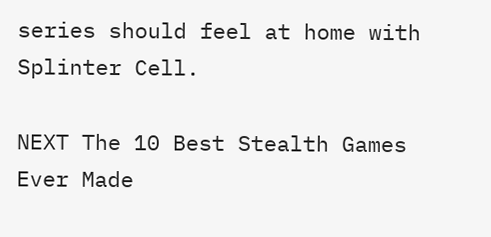series should feel at home with Splinter Cell.

NEXT The 10 Best Stealth Games Ever Made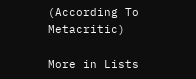(According To Metacritic)

More in Lists